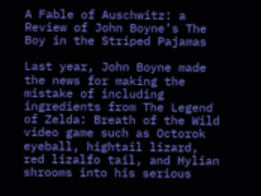A Fable of Auschwitz: a Review of John Boyne’s The Boy in the Striped Pajamas

Last year, John Boyne made the news for making the mistake of including ingredients from The Legend of Zelda: Breath of the Wild video game such as Octorok eyeball, hightail lizard, red lizalfo tail, and Hylian shrooms into his serious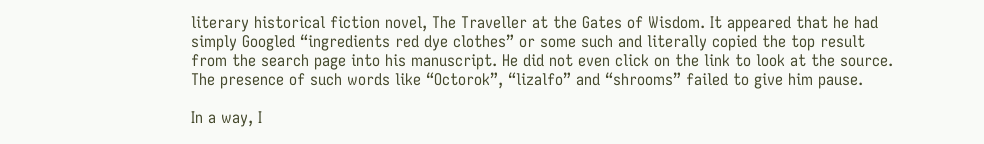literary historical fiction novel, The Traveller at the Gates of Wisdom. It appeared that he had simply Googled “ingredients red dye clothes” or some such and literally copied the top result from the search page into his manuscript. He did not even click on the link to look at the source. The presence of such words like “Octorok”, “lizalfo” and “shrooms” failed to give him pause.

In a way, I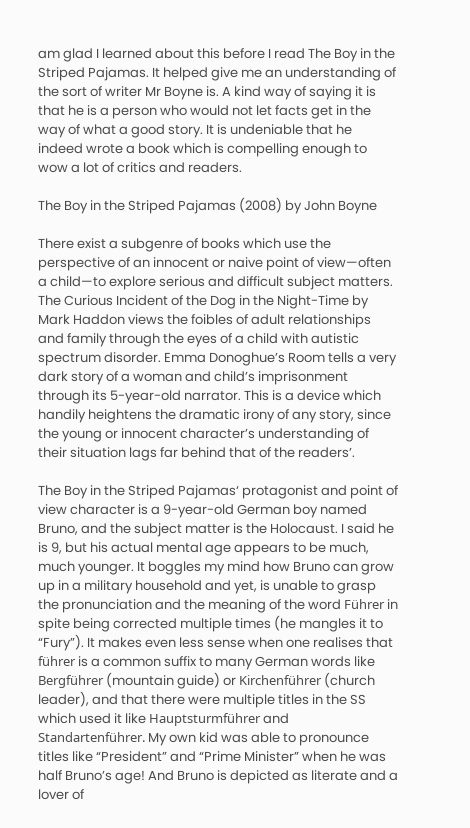am glad I learned about this before I read The Boy in the Striped Pajamas. It helped give me an understanding of the sort of writer Mr Boyne is. A kind way of saying it is that he is a person who would not let facts get in the way of what a good story. It is undeniable that he indeed wrote a book which is compelling enough to wow a lot of critics and readers.

The Boy in the Striped Pajamas (2008) by John Boyne

There exist a subgenre of books which use the perspective of an innocent or naive point of view—often a child—to explore serious and difficult subject matters. The Curious Incident of the Dog in the Night-Time by Mark Haddon views the foibles of adult relationships and family through the eyes of a child with autistic spectrum disorder. Emma Donoghue’s Room tells a very dark story of a woman and child’s imprisonment through its 5-year-old narrator. This is a device which handily heightens the dramatic irony of any story, since the young or innocent character’s understanding of their situation lags far behind that of the readers’.

The Boy in the Striped Pajamas‘ protagonist and point of view character is a 9-year-old German boy named Bruno, and the subject matter is the Holocaust. I said he is 9, but his actual mental age appears to be much, much younger. It boggles my mind how Bruno can grow up in a military household and yet, is unable to grasp the pronunciation and the meaning of the word Führer in spite being corrected multiple times (he mangles it to “Fury”). It makes even less sense when one realises that führer is a common suffix to many German words like Bergführer (mountain guide) or Kirchenführer (church leader), and that there were multiple titles in the SS which used it like Hauptsturmführer and Standartenführer. My own kid was able to pronounce titles like “President” and “Prime Minister” when he was half Bruno’s age! And Bruno is depicted as literate and a lover of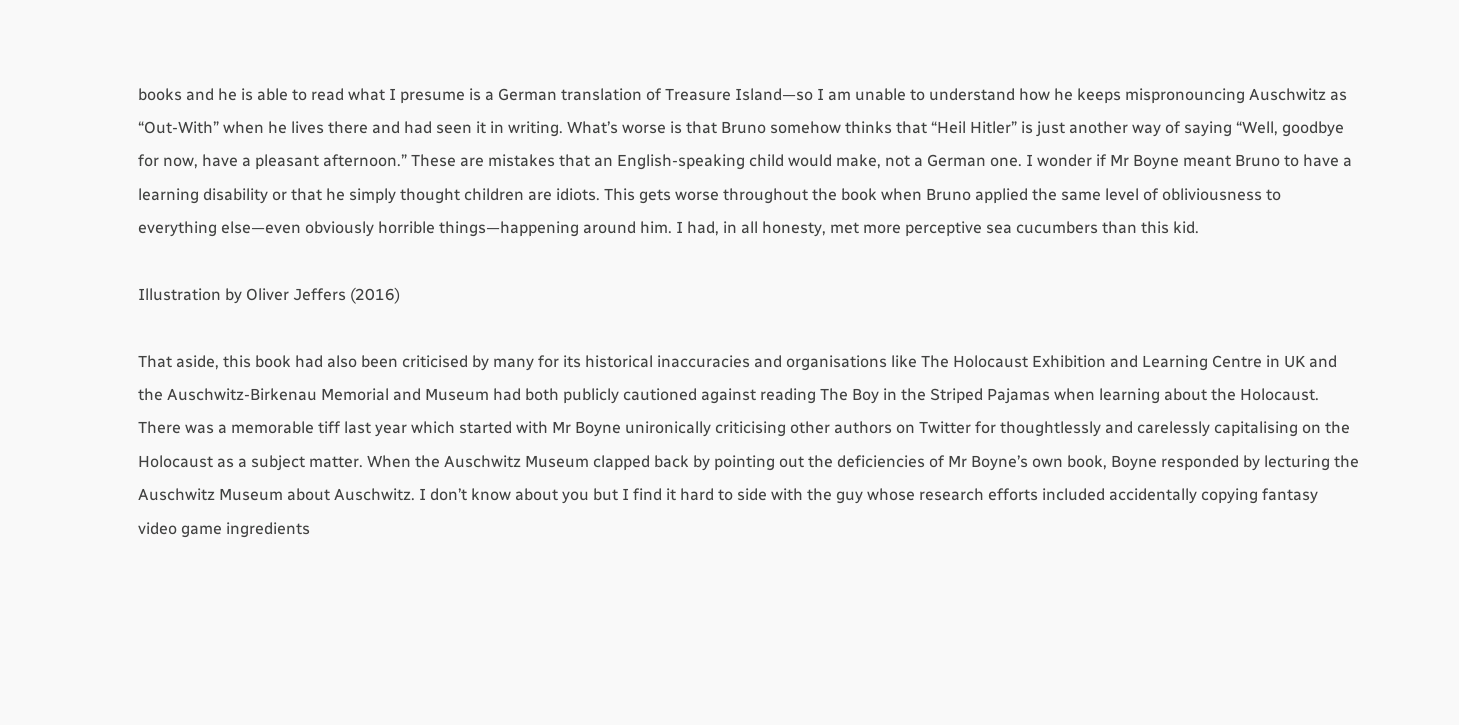books and he is able to read what I presume is a German translation of Treasure Island—so I am unable to understand how he keeps mispronouncing Auschwitz as “Out-With” when he lives there and had seen it in writing. What’s worse is that Bruno somehow thinks that “Heil Hitler” is just another way of saying “Well, goodbye for now, have a pleasant afternoon.” These are mistakes that an English-speaking child would make, not a German one. I wonder if Mr Boyne meant Bruno to have a learning disability or that he simply thought children are idiots. This gets worse throughout the book when Bruno applied the same level of obliviousness to everything else—even obviously horrible things—happening around him. I had, in all honesty, met more perceptive sea cucumbers than this kid.

Illustration by Oliver Jeffers (2016)

That aside, this book had also been criticised by many for its historical inaccuracies and organisations like The Holocaust Exhibition and Learning Centre in UK and the Auschwitz-Birkenau Memorial and Museum had both publicly cautioned against reading The Boy in the Striped Pajamas when learning about the Holocaust. There was a memorable tiff last year which started with Mr Boyne unironically criticising other authors on Twitter for thoughtlessly and carelessly capitalising on the Holocaust as a subject matter. When the Auschwitz Museum clapped back by pointing out the deficiencies of Mr Boyne’s own book, Boyne responded by lecturing the Auschwitz Museum about Auschwitz. I don’t know about you but I find it hard to side with the guy whose research efforts included accidentally copying fantasy video game ingredients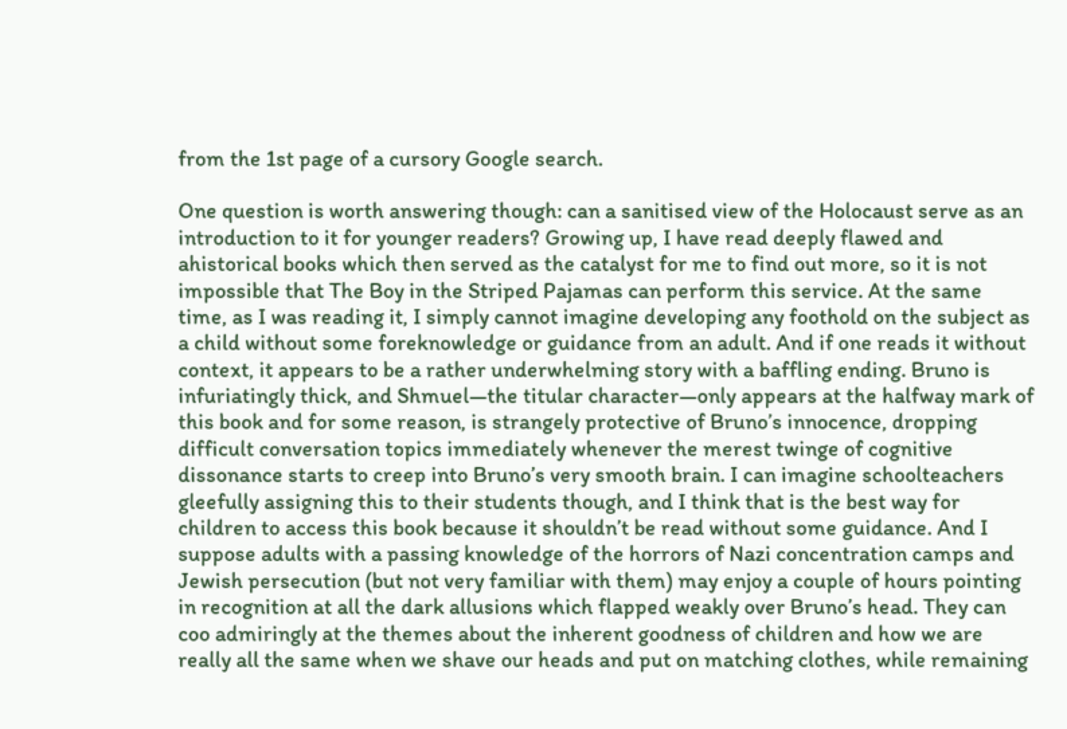from the 1st page of a cursory Google search.

One question is worth answering though: can a sanitised view of the Holocaust serve as an introduction to it for younger readers? Growing up, I have read deeply flawed and ahistorical books which then served as the catalyst for me to find out more, so it is not impossible that The Boy in the Striped Pajamas can perform this service. At the same time, as I was reading it, I simply cannot imagine developing any foothold on the subject as a child without some foreknowledge or guidance from an adult. And if one reads it without context, it appears to be a rather underwhelming story with a baffling ending. Bruno is infuriatingly thick, and Shmuel—the titular character—only appears at the halfway mark of this book and for some reason, is strangely protective of Bruno’s innocence, dropping difficult conversation topics immediately whenever the merest twinge of cognitive dissonance starts to creep into Bruno’s very smooth brain. I can imagine schoolteachers gleefully assigning this to their students though, and I think that is the best way for children to access this book because it shouldn’t be read without some guidance. And I suppose adults with a passing knowledge of the horrors of Nazi concentration camps and Jewish persecution (but not very familiar with them) may enjoy a couple of hours pointing in recognition at all the dark allusions which flapped weakly over Bruno’s head. They can coo admiringly at the themes about the inherent goodness of children and how we are really all the same when we shave our heads and put on matching clothes, while remaining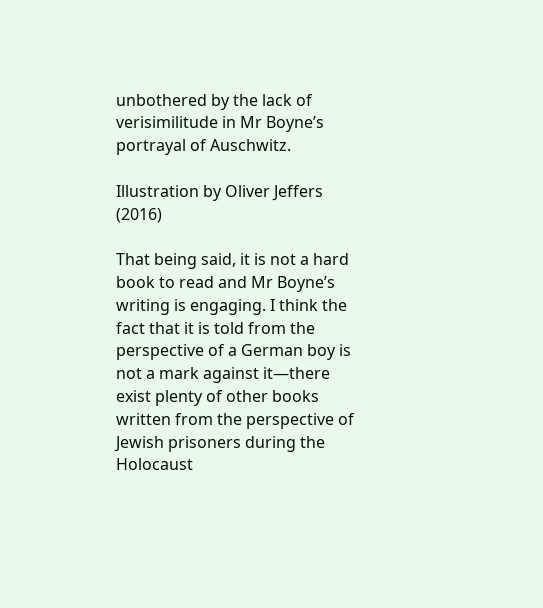unbothered by the lack of verisimilitude in Mr Boyne’s portrayal of Auschwitz.

Illustration by Oliver Jeffers (2016)

That being said, it is not a hard book to read and Mr Boyne’s writing is engaging. I think the fact that it is told from the perspective of a German boy is not a mark against it—there exist plenty of other books written from the perspective of Jewish prisoners during the Holocaust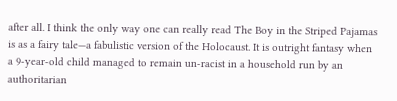after all. I think the only way one can really read The Boy in the Striped Pajamas is as a fairy tale—a fabulistic version of the Holocaust. It is outright fantasy when a 9-year-old child managed to remain un-racist in a household run by an authoritarian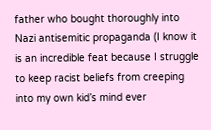father who bought thoroughly into Nazi antisemitic propaganda (I know it is an incredible feat because I struggle to keep racist beliefs from creeping into my own kid’s mind ever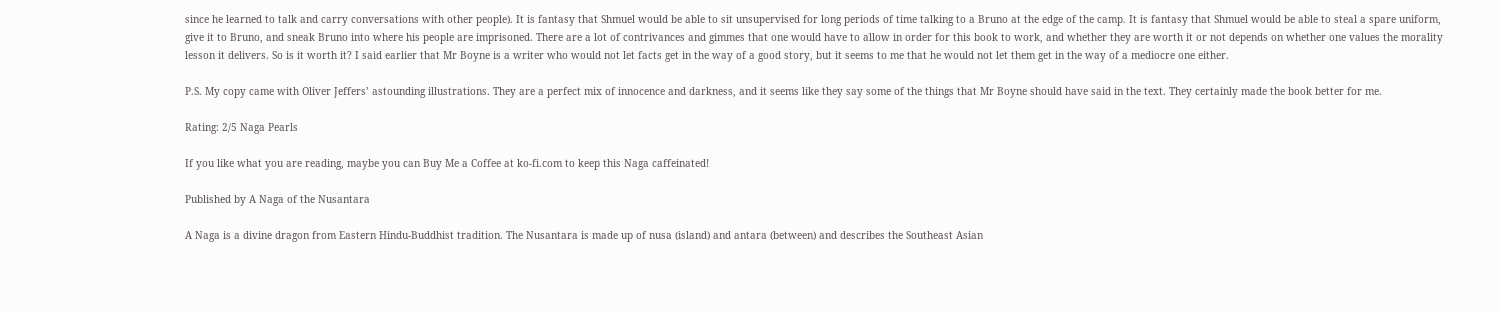since he learned to talk and carry conversations with other people). It is fantasy that Shmuel would be able to sit unsupervised for long periods of time talking to a Bruno at the edge of the camp. It is fantasy that Shmuel would be able to steal a spare uniform, give it to Bruno, and sneak Bruno into where his people are imprisoned. There are a lot of contrivances and gimmes that one would have to allow in order for this book to work, and whether they are worth it or not depends on whether one values the morality lesson it delivers. So is it worth it? I said earlier that Mr Boyne is a writer who would not let facts get in the way of a good story, but it seems to me that he would not let them get in the way of a mediocre one either.

P.S. My copy came with Oliver Jeffers’ astounding illustrations. They are a perfect mix of innocence and darkness, and it seems like they say some of the things that Mr Boyne should have said in the text. They certainly made the book better for me.

Rating: 2/5 Naga Pearls

If you like what you are reading, maybe you can Buy Me a Coffee at ko-fi.com to keep this Naga caffeinated!

Published by A Naga of the Nusantara

A Naga is a divine dragon from Eastern Hindu-Buddhist tradition. The Nusantara is made up of nusa (island) and antara (between) and describes the Southeast Asian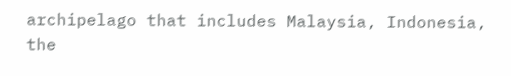archipelago that includes Malaysia, Indonesia, the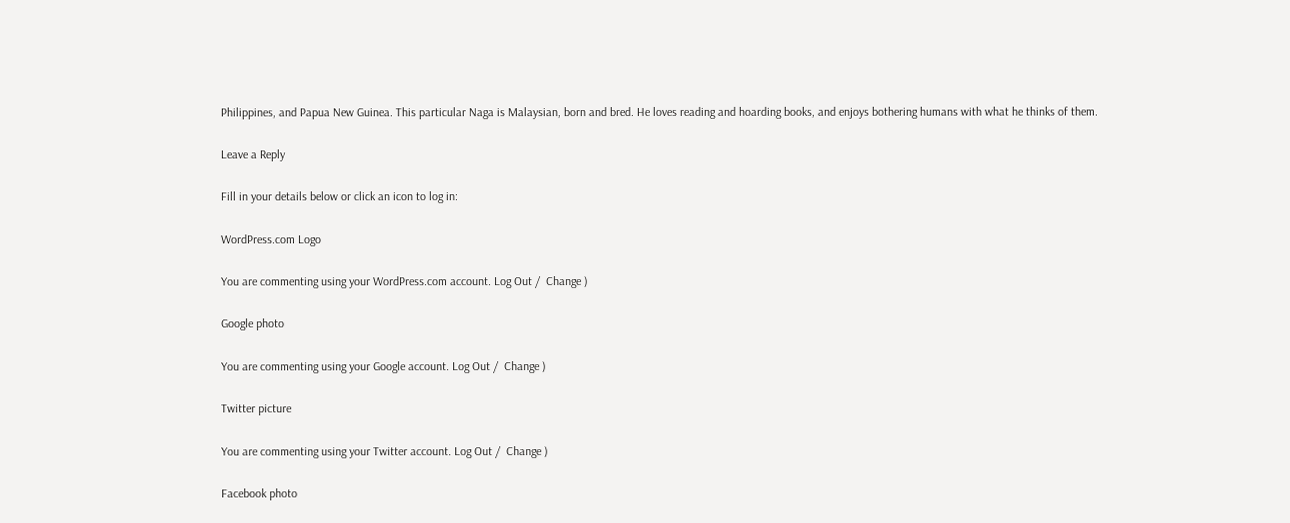Philippines, and Papua New Guinea. This particular Naga is Malaysian, born and bred. He loves reading and hoarding books, and enjoys bothering humans with what he thinks of them.

Leave a Reply

Fill in your details below or click an icon to log in:

WordPress.com Logo

You are commenting using your WordPress.com account. Log Out /  Change )

Google photo

You are commenting using your Google account. Log Out /  Change )

Twitter picture

You are commenting using your Twitter account. Log Out /  Change )

Facebook photo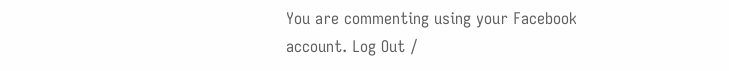You are commenting using your Facebook account. Log Out /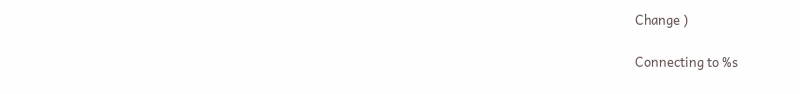Change )

Connecting to %s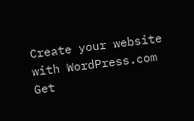Create your website with WordPress.com
Get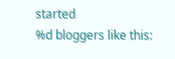started
%d bloggers like this: